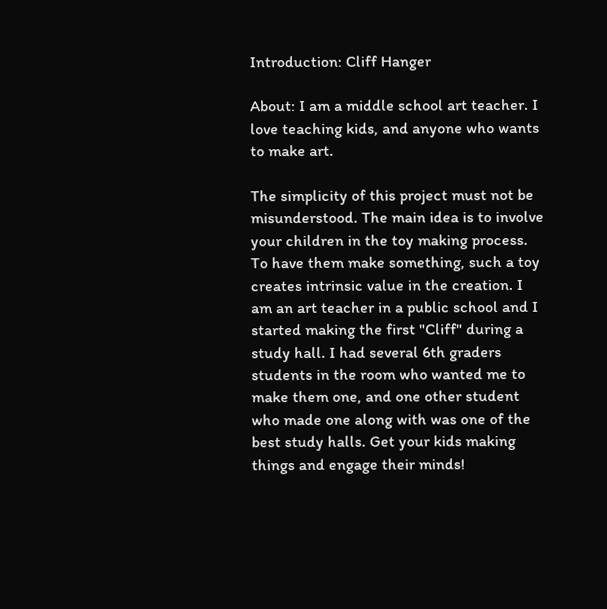Introduction: Cliff Hanger

About: I am a middle school art teacher. I love teaching kids, and anyone who wants to make art.

The simplicity of this project must not be misunderstood. The main idea is to involve your children in the toy making process. To have them make something, such a toy creates intrinsic value in the creation. I am an art teacher in a public school and I started making the first "Cliff" during a study hall. I had several 6th graders students in the room who wanted me to make them one, and one other student who made one along with was one of the best study halls. Get your kids making things and engage their minds!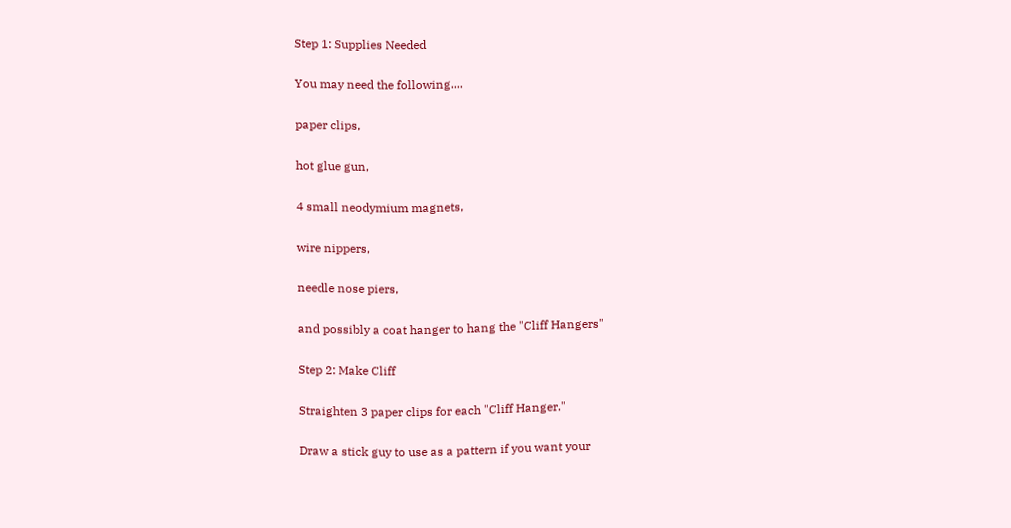Step 1: Supplies Needed

You may need the following....

paper clips,

hot glue gun,

4 small neodymium magnets,

wire nippers,

needle nose piers,

and possibly a coat hanger to hang the "Cliff Hangers"

Step 2: Make Cliff

Straighten 3 paper clips for each "Cliff Hanger."

Draw a stick guy to use as a pattern if you want your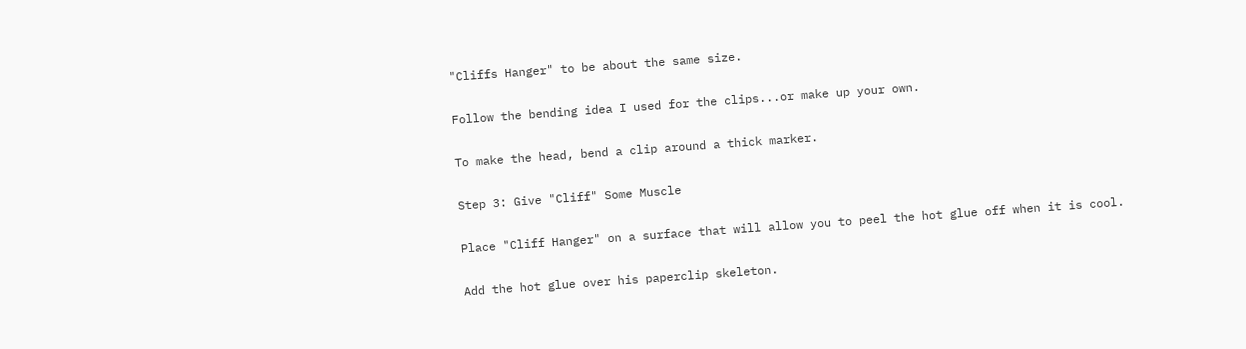"Cliffs Hanger" to be about the same size.

Follow the bending idea I used for the clips...or make up your own.

To make the head, bend a clip around a thick marker.

Step 3: Give "Cliff" Some Muscle

Place "Cliff Hanger" on a surface that will allow you to peel the hot glue off when it is cool.

Add the hot glue over his paperclip skeleton.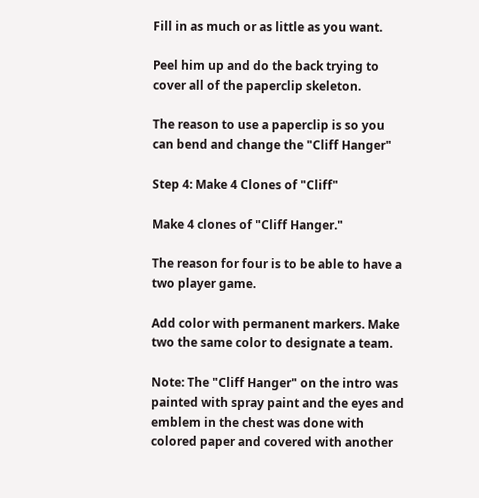Fill in as much or as little as you want.

Peel him up and do the back trying to cover all of the paperclip skeleton.

The reason to use a paperclip is so you can bend and change the "Cliff Hanger"

Step 4: Make 4 Clones of "Cliff"

Make 4 clones of "Cliff Hanger."

The reason for four is to be able to have a two player game.

Add color with permanent markers. Make two the same color to designate a team.

Note: The "Cliff Hanger" on the intro was painted with spray paint and the eyes and emblem in the chest was done with colored paper and covered with another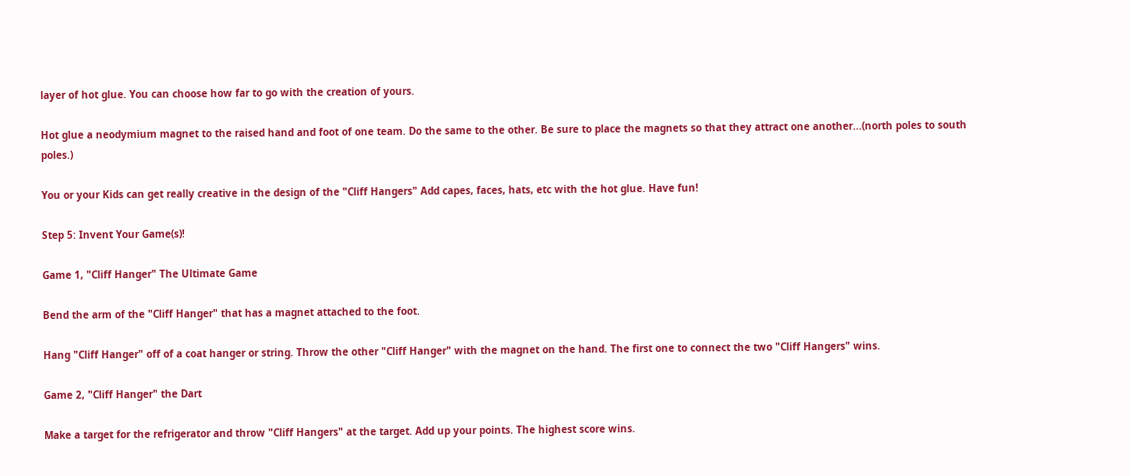layer of hot glue. You can choose how far to go with the creation of yours.

Hot glue a neodymium magnet to the raised hand and foot of one team. Do the same to the other. Be sure to place the magnets so that they attract one another...(north poles to south poles.)

You or your Kids can get really creative in the design of the "Cliff Hangers" Add capes, faces, hats, etc with the hot glue. Have fun!

Step 5: Invent Your Game(s)!

Game 1, "Cliff Hanger" The Ultimate Game

Bend the arm of the "Cliff Hanger" that has a magnet attached to the foot.

Hang "Cliff Hanger" off of a coat hanger or string. Throw the other "Cliff Hanger" with the magnet on the hand. The first one to connect the two "Cliff Hangers" wins.

Game 2, "Cliff Hanger" the Dart

Make a target for the refrigerator and throw "Cliff Hangers" at the target. Add up your points. The highest score wins.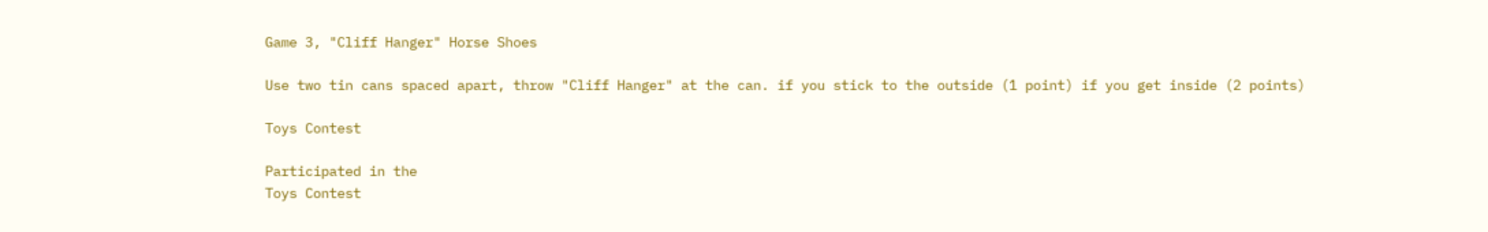Game 3, "Cliff Hanger" Horse Shoes

Use two tin cans spaced apart, throw "Cliff Hanger" at the can. if you stick to the outside (1 point) if you get inside (2 points)

Toys Contest

Participated in the
Toys Contest